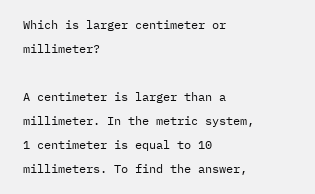Which is larger centimeter or millimeter?

A centimeter is larger than a millimeter. In the metric system, 1 centimeter is equal to 10 millimeters. To find the answer,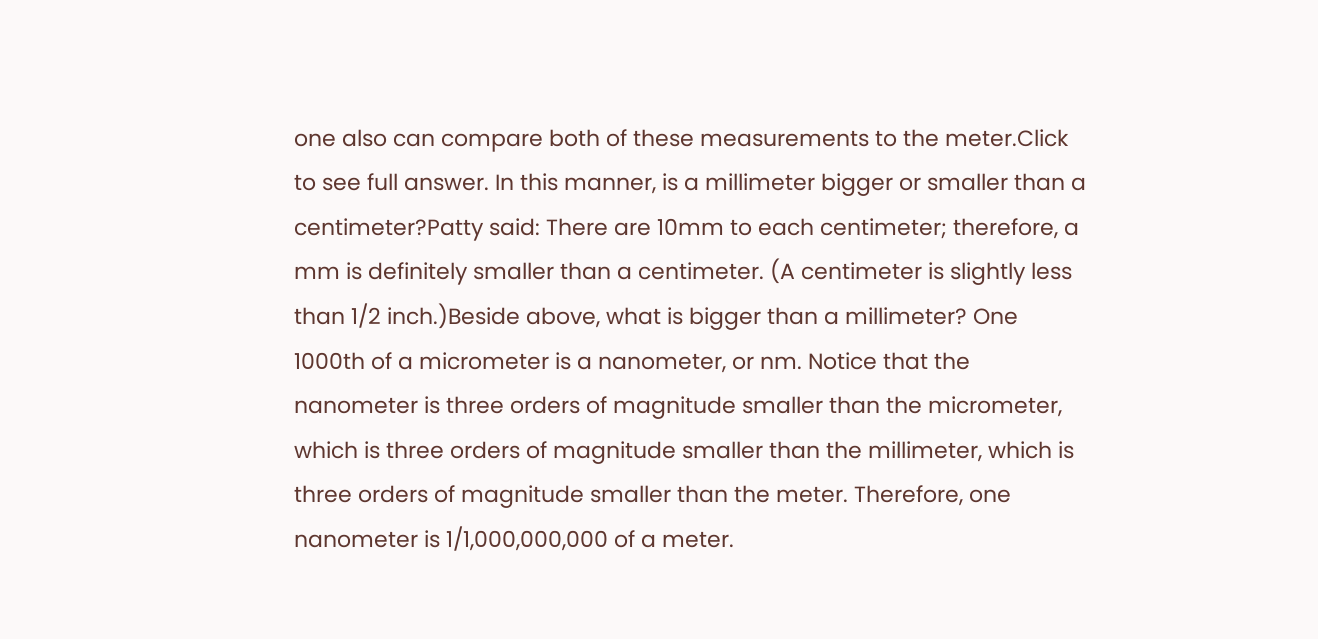one also can compare both of these measurements to the meter.Click to see full answer. In this manner, is a millimeter bigger or smaller than a centimeter?Patty said: There are 10mm to each centimeter; therefore, a mm is definitely smaller than a centimeter. (A centimeter is slightly less than 1/2 inch.)Beside above, what is bigger than a millimeter? One 1000th of a micrometer is a nanometer, or nm. Notice that the nanometer is three orders of magnitude smaller than the micrometer, which is three orders of magnitude smaller than the millimeter, which is three orders of magnitude smaller than the meter. Therefore, one nanometer is 1/1,000,000,000 of a meter.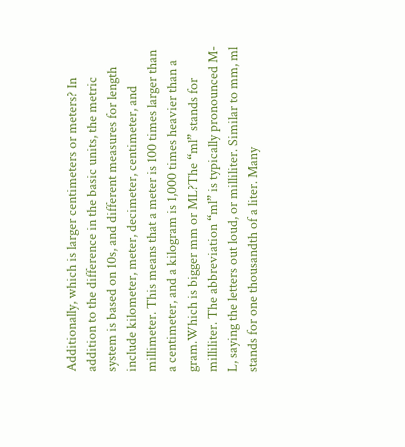Additionally, which is larger centimeters or meters? In addition to the difference in the basic units, the metric system is based on 10s, and different measures for length include kilometer, meter, decimeter, centimeter, and millimeter. This means that a meter is 100 times larger than a centimeter, and a kilogram is 1,000 times heavier than a gram.Which is bigger mm or ML?The “ml” stands for milliliter. The abbreviation “ml” is typically pronounced M-L, saying the letters out loud, or milliliter. Similar to mm, ml stands for one thousandth of a liter. Many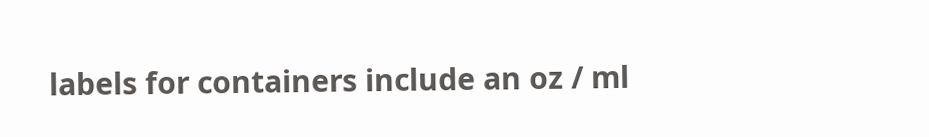labels for containers include an oz / ml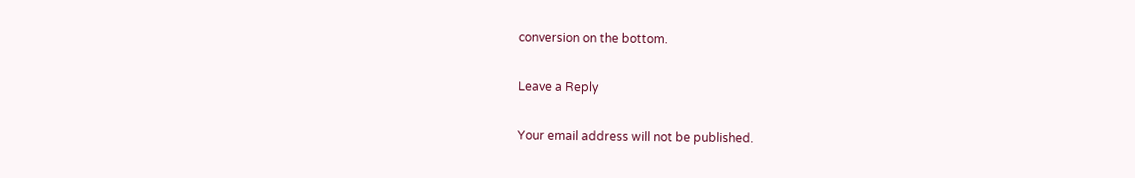conversion on the bottom.

Leave a Reply

Your email address will not be published.